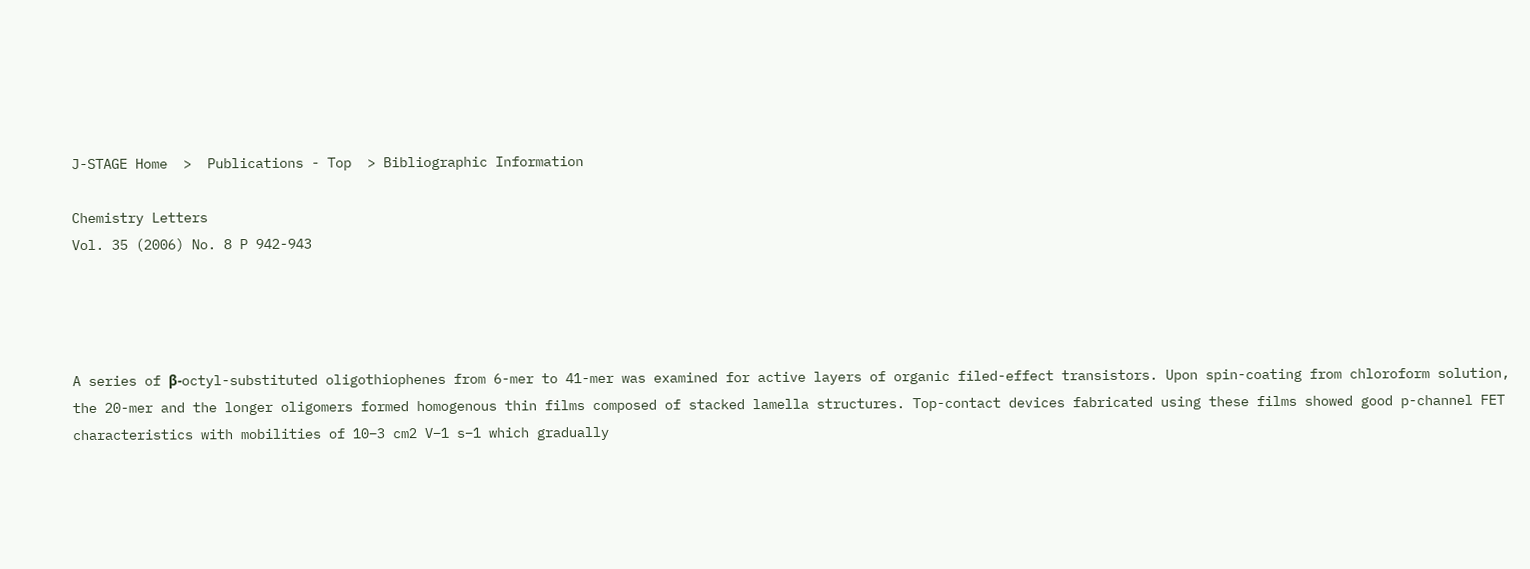J-STAGE Home  >  Publications - Top  > Bibliographic Information

Chemistry Letters
Vol. 35 (2006) No. 8 P 942-943




A series of β-octyl-substituted oligothiophenes from 6-mer to 41-mer was examined for active layers of organic filed-effect transistors. Upon spin-coating from chloroform solution, the 20-mer and the longer oligomers formed homogenous thin films composed of stacked lamella structures. Top-contact devices fabricated using these films showed good p-channel FET characteristics with mobilities of 10−3 cm2 V−1 s−1 which gradually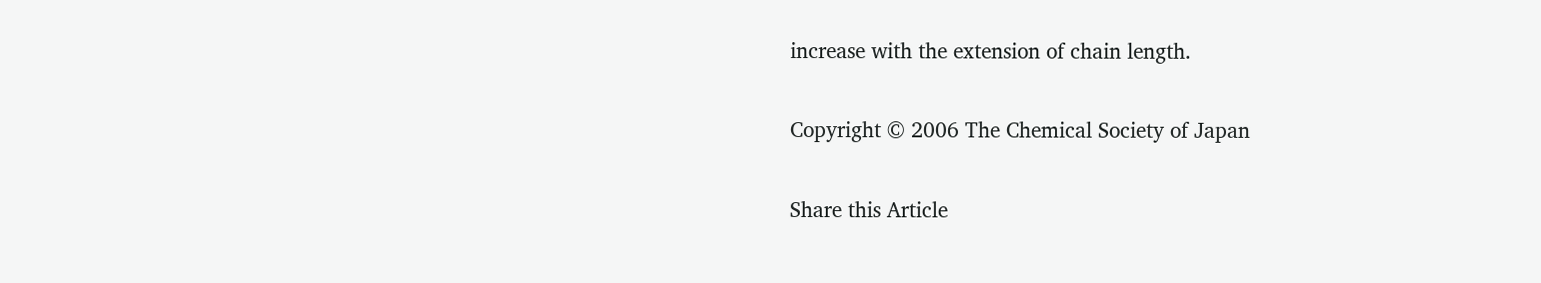increase with the extension of chain length.

Copyright © 2006 The Chemical Society of Japan

Share this Article